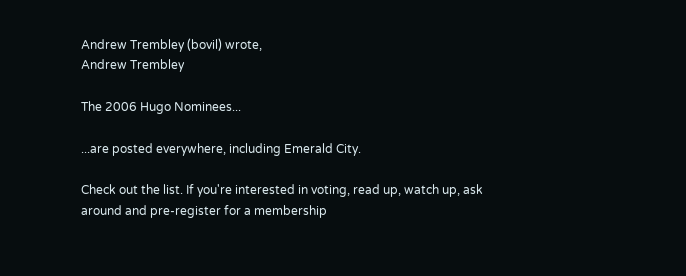Andrew Trembley (bovil) wrote,
Andrew Trembley

The 2006 Hugo Nominees...

...are posted everywhere, including Emerald City.

Check out the list. If you're interested in voting, read up, watch up, ask around and pre-register for a membership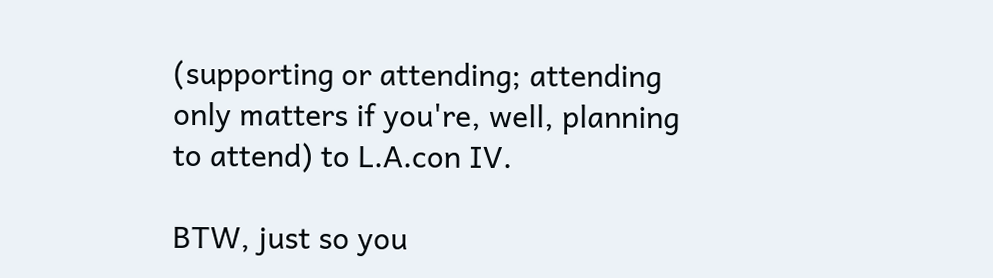(supporting or attending; attending only matters if you're, well, planning to attend) to L.A.con IV.

BTW, just so you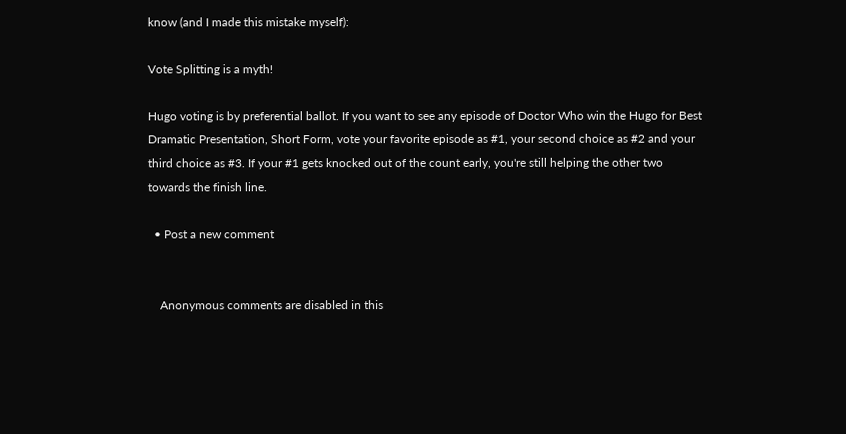know (and I made this mistake myself):

Vote Splitting is a myth!

Hugo voting is by preferential ballot. If you want to see any episode of Doctor Who win the Hugo for Best Dramatic Presentation, Short Form, vote your favorite episode as #1, your second choice as #2 and your third choice as #3. If your #1 gets knocked out of the count early, you're still helping the other two towards the finish line.

  • Post a new comment


    Anonymous comments are disabled in this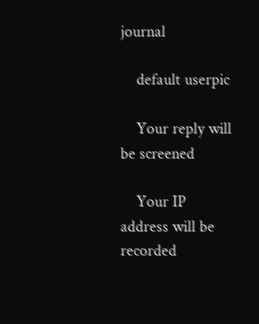journal

    default userpic

    Your reply will be screened

    Your IP address will be recorded